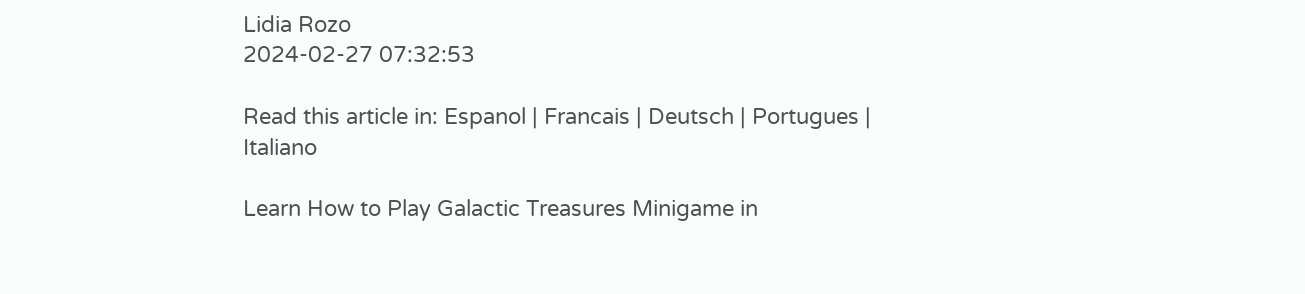Lidia Rozo
2024-02-27 07:32:53

Read this article in: Espanol | Francais | Deutsch | Portugues | Italiano

Learn How to Play Galactic Treasures Minigame in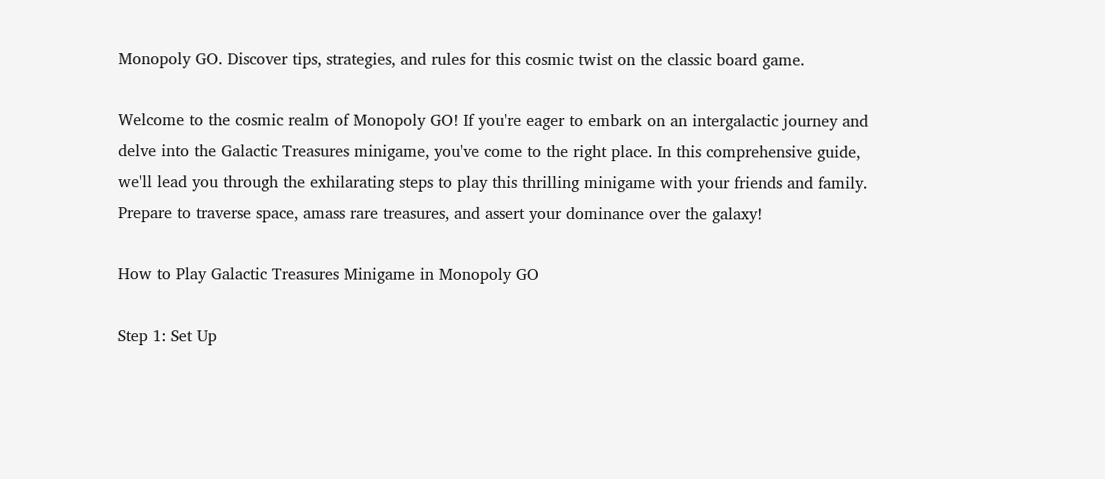Monopoly GO. Discover tips, strategies, and rules for this cosmic twist on the classic board game.

Welcome to the cosmic realm of Monopoly GO! If you're eager to embark on an intergalactic journey and delve into the Galactic Treasures minigame, you've come to the right place. In this comprehensive guide, we'll lead you through the exhilarating steps to play this thrilling minigame with your friends and family. Prepare to traverse space, amass rare treasures, and assert your dominance over the galaxy!

How to Play Galactic Treasures Minigame in Monopoly GO

Step 1: Set Up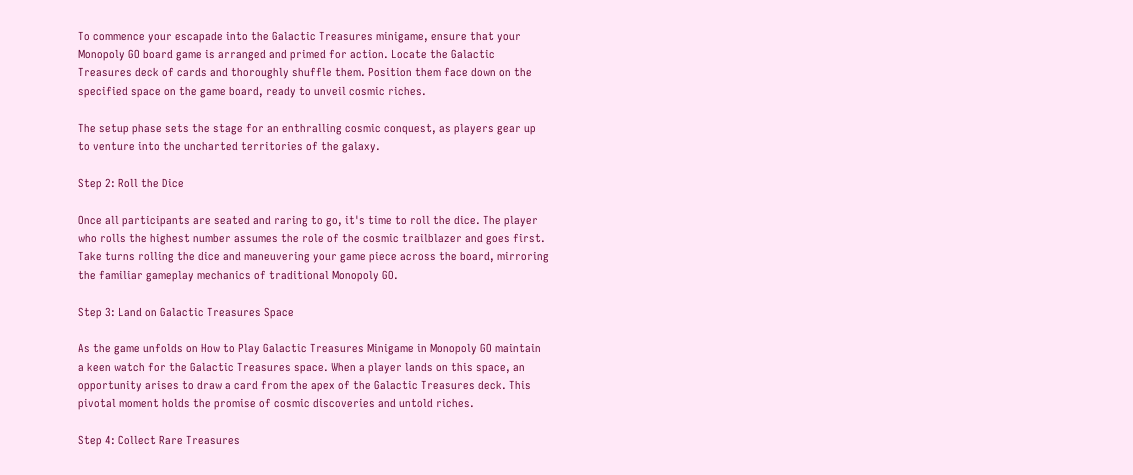To commence your escapade into the Galactic Treasures minigame, ensure that your Monopoly GO board game is arranged and primed for action. Locate the Galactic Treasures deck of cards and thoroughly shuffle them. Position them face down on the specified space on the game board, ready to unveil cosmic riches.

The setup phase sets the stage for an enthralling cosmic conquest, as players gear up to venture into the uncharted territories of the galaxy.

Step 2: Roll the Dice

Once all participants are seated and raring to go, it's time to roll the dice. The player who rolls the highest number assumes the role of the cosmic trailblazer and goes first. Take turns rolling the dice and maneuvering your game piece across the board, mirroring the familiar gameplay mechanics of traditional Monopoly GO.

Step 3: Land on Galactic Treasures Space

As the game unfolds on How to Play Galactic Treasures Minigame in Monopoly GO maintain a keen watch for the Galactic Treasures space. When a player lands on this space, an opportunity arises to draw a card from the apex of the Galactic Treasures deck. This pivotal moment holds the promise of cosmic discoveries and untold riches.

Step 4: Collect Rare Treasures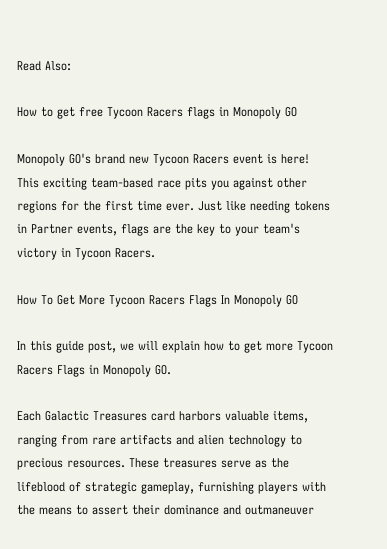Read Also:

How to get free Tycoon Racers flags in Monopoly GO

Monopoly GO's brand new Tycoon Racers event is here! This exciting team-based race pits you against other regions for the first time ever. Just like needing tokens in Partner events, flags are the key to your team's victory in Tycoon Racers.

How To Get More Tycoon Racers Flags In Monopoly GO

In this guide post, we will explain how to get more Tycoon Racers Flags in Monopoly GO.

Each Galactic Treasures card harbors valuable items, ranging from rare artifacts and alien technology to precious resources. These treasures serve as the lifeblood of strategic gameplay, furnishing players with the means to assert their dominance and outmaneuver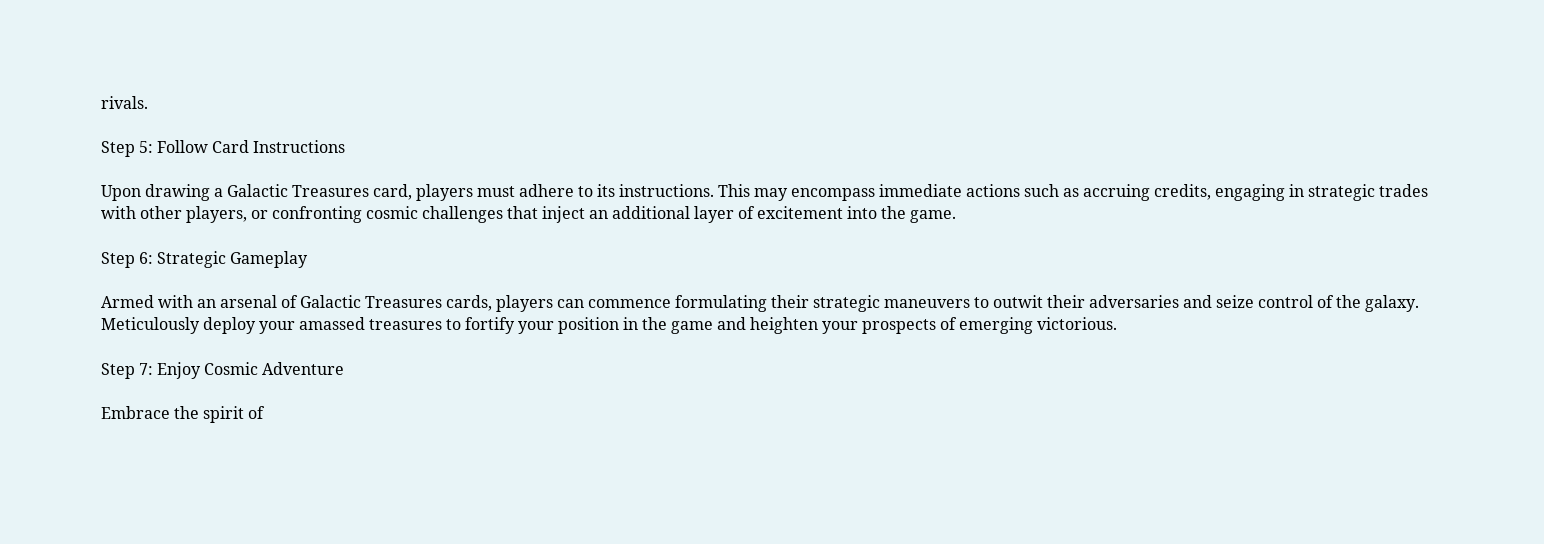rivals.

Step 5: Follow Card Instructions

Upon drawing a Galactic Treasures card, players must adhere to its instructions. This may encompass immediate actions such as accruing credits, engaging in strategic trades with other players, or confronting cosmic challenges that inject an additional layer of excitement into the game.

Step 6: Strategic Gameplay

Armed with an arsenal of Galactic Treasures cards, players can commence formulating their strategic maneuvers to outwit their adversaries and seize control of the galaxy. Meticulously deploy your amassed treasures to fortify your position in the game and heighten your prospects of emerging victorious.

Step 7: Enjoy Cosmic Adventure

Embrace the spirit of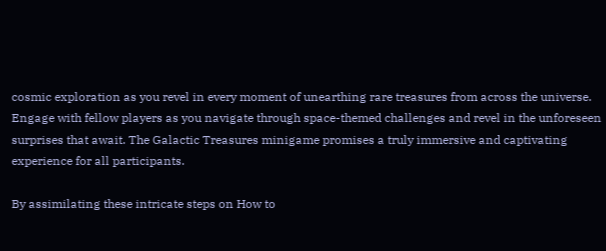cosmic exploration as you revel in every moment of unearthing rare treasures from across the universe. Engage with fellow players as you navigate through space-themed challenges and revel in the unforeseen surprises that await. The Galactic Treasures minigame promises a truly immersive and captivating experience for all participants.

By assimilating these intricate steps on How to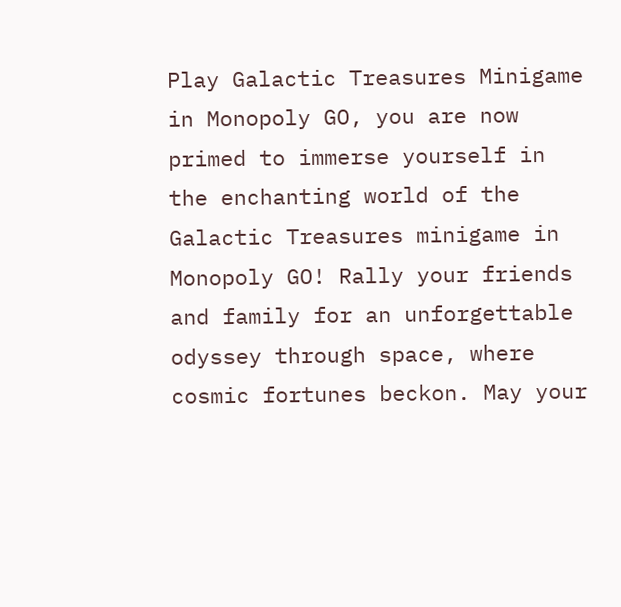Play Galactic Treasures Minigame in Monopoly GO, you are now primed to immerse yourself in the enchanting world of the Galactic Treasures minigame in Monopoly GO! Rally your friends and family for an unforgettable odyssey through space, where cosmic fortunes beckon. May your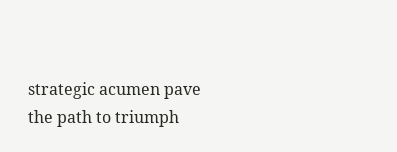strategic acumen pave the path to triumph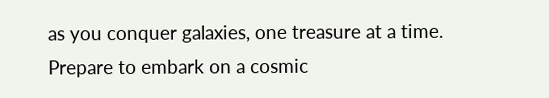as you conquer galaxies, one treasure at a time. Prepare to embark on a cosmic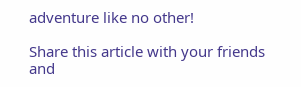adventure like no other!

Share this article with your friends and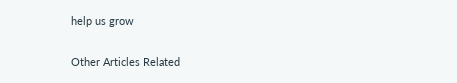help us grow

Other Articles Related